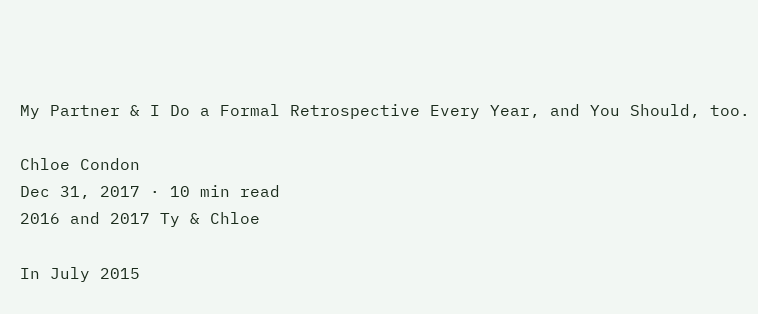My Partner & I Do a Formal Retrospective Every Year, and You Should, too.

Chloe Condon
Dec 31, 2017 · 10 min read
2016 and 2017 Ty & Chloe

In July 2015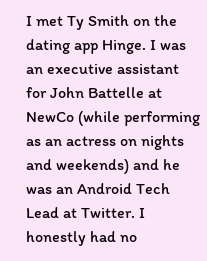I met Ty Smith on the dating app Hinge. I was an executive assistant for John Battelle at NewCo (while performing as an actress on nights and weekends) and he was an Android Tech Lead at Twitter. I honestly had no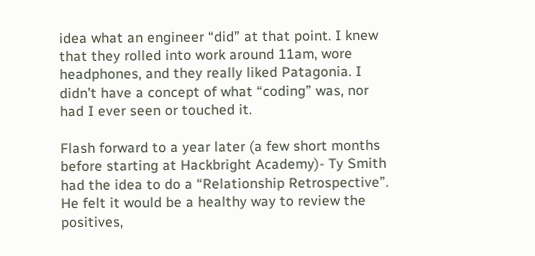idea what an engineer “did” at that point. I knew that they rolled into work around 11am, wore headphones, and they really liked Patagonia. I didn’t have a concept of what “coding” was, nor had I ever seen or touched it.

Flash forward to a year later (a few short months before starting at Hackbright Academy)- Ty Smith had the idea to do a “Relationship Retrospective”. He felt it would be a healthy way to review the positives,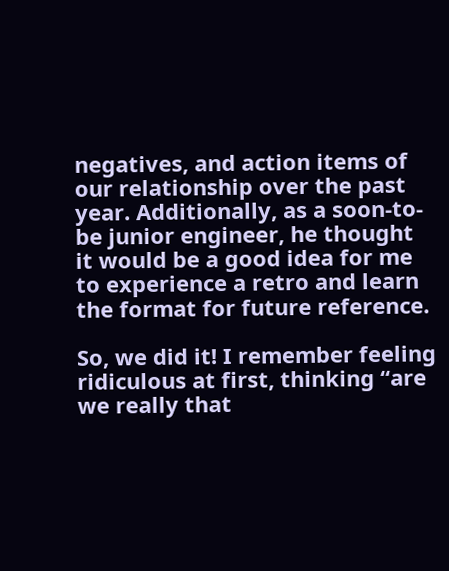negatives, and action items of our relationship over the past year. Additionally, as a soon-to-be junior engineer, he thought it would be a good idea for me to experience a retro and learn the format for future reference.

So, we did it! I remember feeling ridiculous at first, thinking “are we really that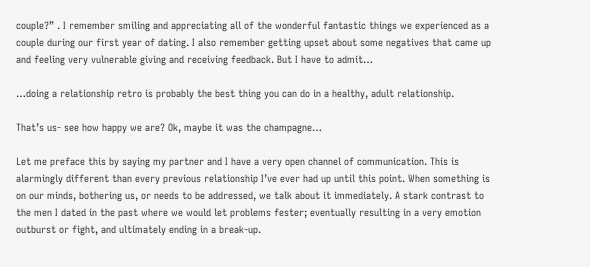couple?” . I remember smiling and appreciating all of the wonderful fantastic things we experienced as a couple during our first year of dating. I also remember getting upset about some negatives that came up and feeling very vulnerable giving and receiving feedback. But I have to admit…

…doing a relationship retro is probably the best thing you can do in a healthy, adult relationship.

That’s us- see how happy we are? Ok, maybe it was the champagne…

Let me preface this by saying my partner and I have a very open channel of communication. This is alarmingly different than every previous relationship I’ve ever had up until this point. When something is on our minds, bothering us, or needs to be addressed, we talk about it immediately. A stark contrast to the men I dated in the past where we would let problems fester; eventually resulting in a very emotion outburst or fight, and ultimately ending in a break-up.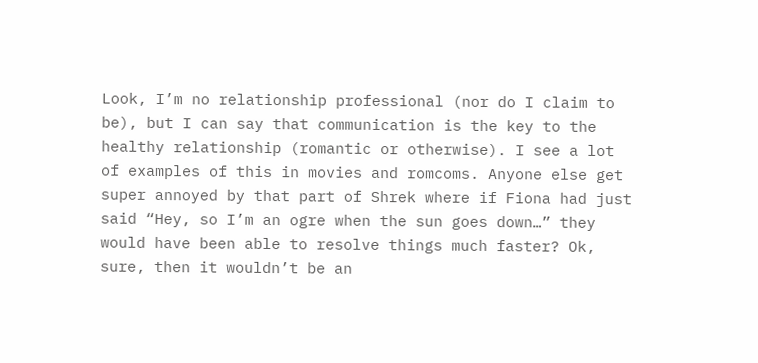Look, I’m no relationship professional (nor do I claim to be), but I can say that communication is the key to the healthy relationship (romantic or otherwise). I see a lot of examples of this in movies and romcoms. Anyone else get super annoyed by that part of Shrek where if Fiona had just said “Hey, so I’m an ogre when the sun goes down…” they would have been able to resolve things much faster? Ok, sure, then it wouldn’t be an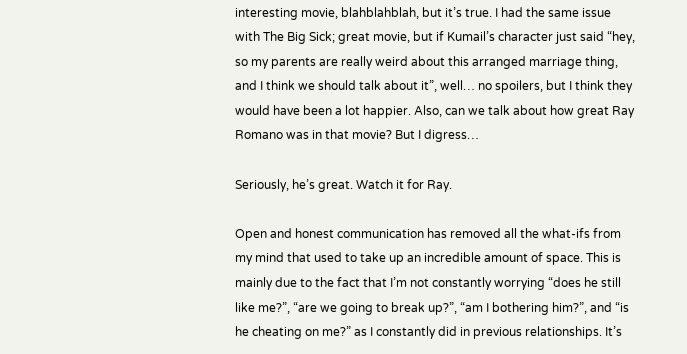interesting movie, blahblahblah, but it’s true. I had the same issue with The Big Sick; great movie, but if Kumail’s character just said “hey, so my parents are really weird about this arranged marriage thing, and I think we should talk about it”, well… no spoilers, but I think they would have been a lot happier. Also, can we talk about how great Ray Romano was in that movie? But I digress…

Seriously, he’s great. Watch it for Ray.

Open and honest communication has removed all the what-ifs from my mind that used to take up an incredible amount of space. This is mainly due to the fact that I’m not constantly worrying “does he still like me?”, “are we going to break up?”, “am I bothering him?”, and “is he cheating on me?” as I constantly did in previous relationships. It’s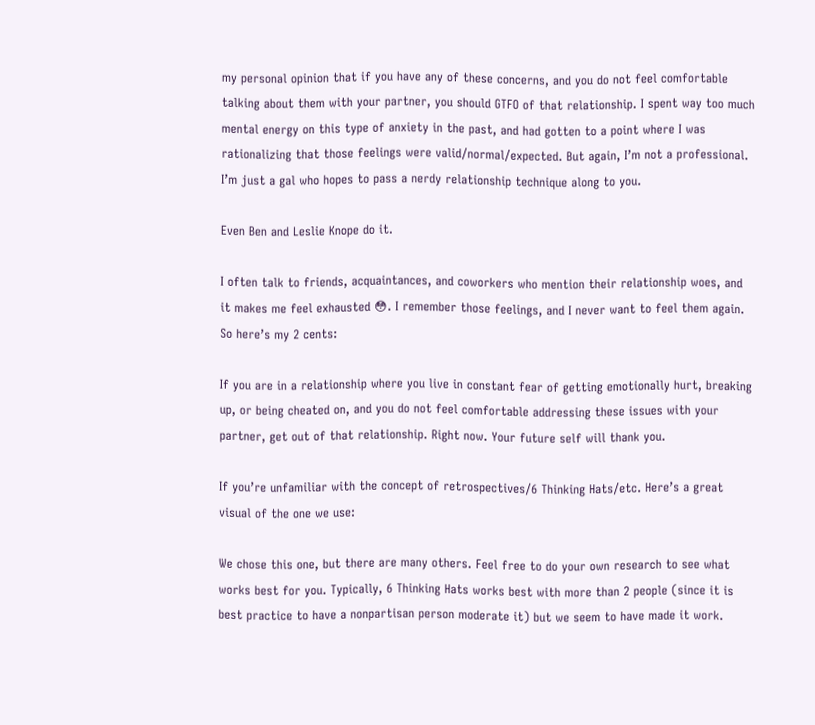my personal opinion that if you have any of these concerns, and you do not feel comfortable talking about them with your partner, you should GTFO of that relationship. I spent way too much mental energy on this type of anxiety in the past, and had gotten to a point where I was rationalizing that those feelings were valid/normal/expected. But again, I’m not a professional. I’m just a gal who hopes to pass a nerdy relationship technique along to you.

Even Ben and Leslie Knope do it.

I often talk to friends, acquaintances, and coworkers who mention their relationship woes, and it makes me feel exhausted 😳. I remember those feelings, and I never want to feel them again. So here’s my 2 cents:

If you are in a relationship where you live in constant fear of getting emotionally hurt, breaking up, or being cheated on, and you do not feel comfortable addressing these issues with your partner, get out of that relationship. Right now. Your future self will thank you.

If you’re unfamiliar with the concept of retrospectives/6 Thinking Hats/etc. Here’s a great visual of the one we use:

We chose this one, but there are many others. Feel free to do your own research to see what works best for you. Typically, 6 Thinking Hats works best with more than 2 people (since it is best practice to have a nonpartisan person moderate it) but we seem to have made it work.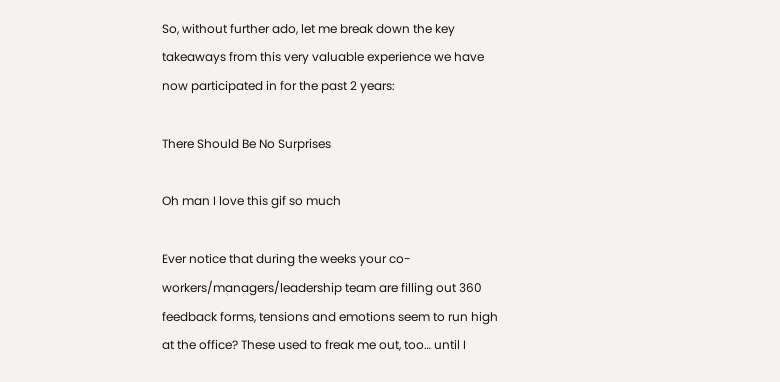So, without further ado, let me break down the key takeaways from this very valuable experience we have now participated in for the past 2 years:

There Should Be No Surprises

Oh man I love this gif so much

Ever notice that during the weeks your co-workers/managers/leadership team are filling out 360 feedback forms, tensions and emotions seem to run high at the office? These used to freak me out, too… until I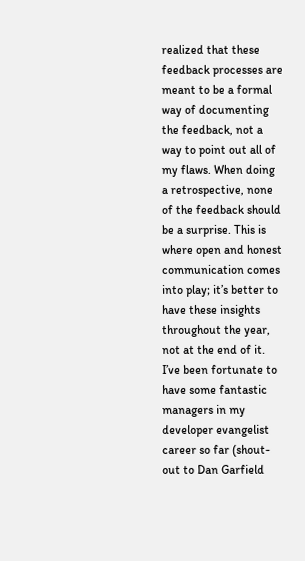realized that these feedback processes are meant to be a formal way of documenting the feedback, not a way to point out all of my flaws. When doing a retrospective, none of the feedback should be a surprise. This is where open and honest communication comes into play; it’s better to have these insights throughout the year, not at the end of it. I’ve been fortunate to have some fantastic managers in my developer evangelist career so far (shout-out to Dan Garfield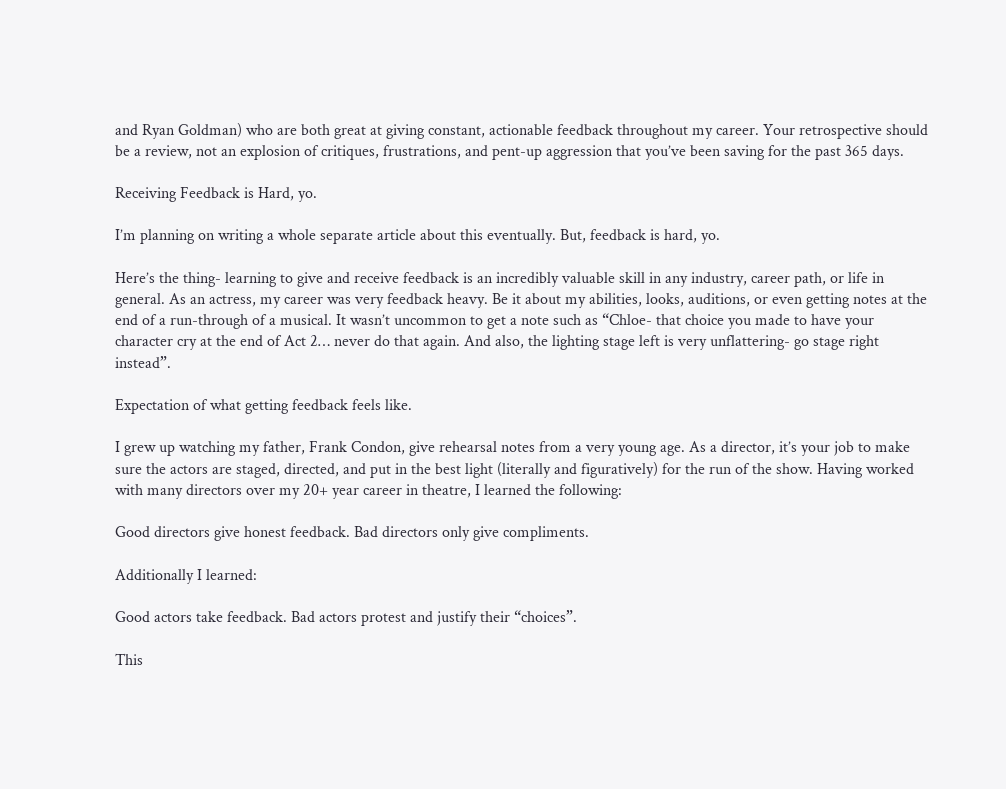and Ryan Goldman) who are both great at giving constant, actionable feedback throughout my career. Your retrospective should be a review, not an explosion of critiques, frustrations, and pent-up aggression that you’ve been saving for the past 365 days.

Receiving Feedback is Hard, yo.

I’m planning on writing a whole separate article about this eventually. But, feedback is hard, yo.

Here’s the thing- learning to give and receive feedback is an incredibly valuable skill in any industry, career path, or life in general. As an actress, my career was very feedback heavy. Be it about my abilities, looks, auditions, or even getting notes at the end of a run-through of a musical. It wasn’t uncommon to get a note such as “Chloe- that choice you made to have your character cry at the end of Act 2… never do that again. And also, the lighting stage left is very unflattering- go stage right instead”.

Expectation of what getting feedback feels like.

I grew up watching my father, Frank Condon, give rehearsal notes from a very young age. As a director, it’s your job to make sure the actors are staged, directed, and put in the best light (literally and figuratively) for the run of the show. Having worked with many directors over my 20+ year career in theatre, I learned the following:

Good directors give honest feedback. Bad directors only give compliments.

Additionally I learned:

Good actors take feedback. Bad actors protest and justify their “choices”.

This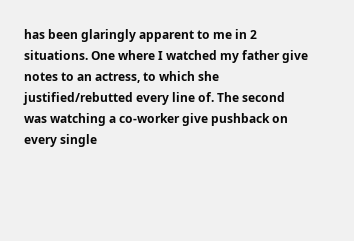has been glaringly apparent to me in 2 situations. One where I watched my father give notes to an actress, to which she justified/rebutted every line of. The second was watching a co-worker give pushback on every single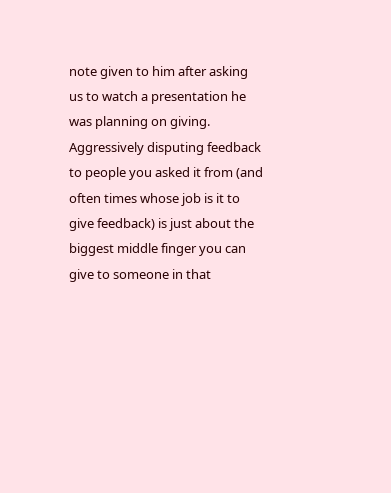note given to him after asking us to watch a presentation he was planning on giving. Aggressively disputing feedback to people you asked it from (and often times whose job is it to give feedback) is just about the biggest middle finger you can give to someone in that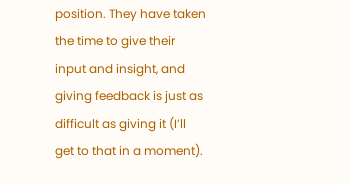position. They have taken the time to give their input and insight, and giving feedback is just as difficult as giving it (I’ll get to that in a moment).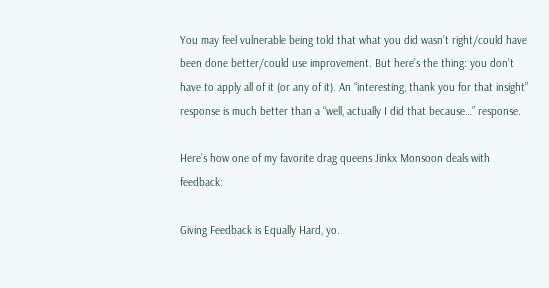You may feel vulnerable being told that what you did wasn’t right/could have been done better/could use improvement. But here’s the thing: you don’t have to apply all of it (or any of it). An “interesting, thank you for that insight” response is much better than a “well, actually I did that because…” response.

Here’s how one of my favorite drag queens Jinkx Monsoon deals with feedback:

Giving Feedback is Equally Hard, yo.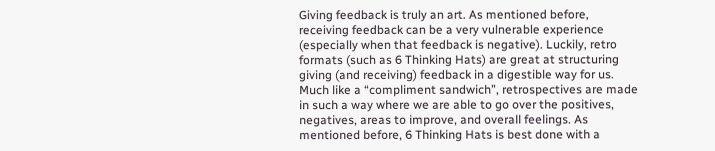Giving feedback is truly an art. As mentioned before, receiving feedback can be a very vulnerable experience (especially when that feedback is negative). Luckily, retro formats (such as 6 Thinking Hats) are great at structuring giving (and receiving) feedback in a digestible way for us. Much like a “compliment sandwich”, retrospectives are made in such a way where we are able to go over the positives, negatives, areas to improve, and overall feelings. As mentioned before, 6 Thinking Hats is best done with a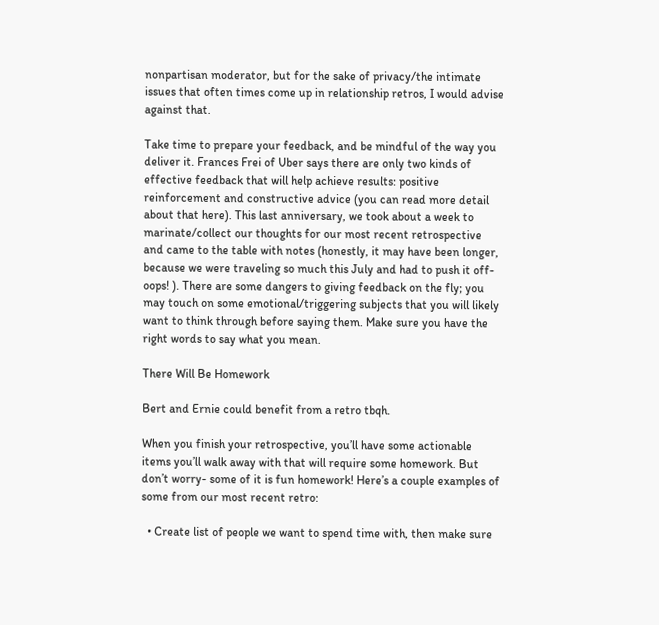nonpartisan moderator, but for the sake of privacy/the intimate issues that often times come up in relationship retros, I would advise against that.

Take time to prepare your feedback, and be mindful of the way you deliver it. Frances Frei of Uber says there are only two kinds of effective feedback that will help achieve results: positive reinforcement and constructive advice (you can read more detail about that here). This last anniversary, we took about a week to marinate/collect our thoughts for our most recent retrospective and came to the table with notes (honestly, it may have been longer, because we were traveling so much this July and had to push it off- oops! ). There are some dangers to giving feedback on the fly; you may touch on some emotional/triggering subjects that you will likely want to think through before saying them. Make sure you have the right words to say what you mean.

There Will Be Homework

Bert and Ernie could benefit from a retro tbqh.

When you finish your retrospective, you’ll have some actionable items you’ll walk away with that will require some homework. But don’t worry- some of it is fun homework! Here’s a couple examples of some from our most recent retro:

  • Create list of people we want to spend time with, then make sure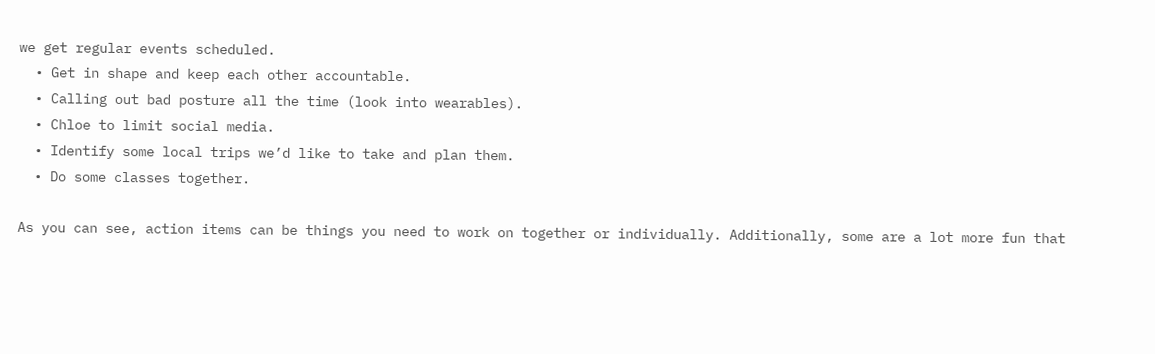we get regular events scheduled.
  • Get in shape and keep each other accountable.
  • Calling out bad posture all the time (look into wearables).
  • Chloe to limit social media.
  • Identify some local trips we’d like to take and plan them.
  • Do some classes together.

As you can see, action items can be things you need to work on together or individually. Additionally, some are a lot more fun that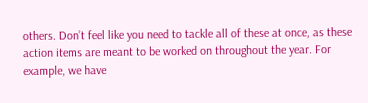others. Don’t feel like you need to tackle all of these at once, as these action items are meant to be worked on throughout the year. For example, we have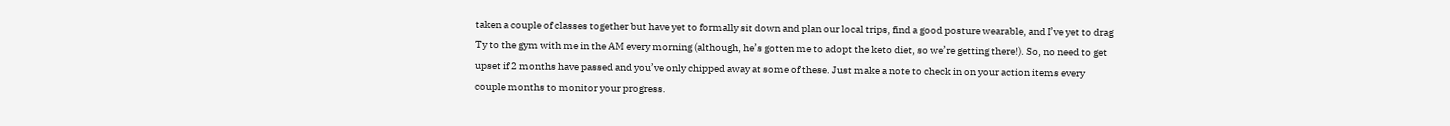taken a couple of classes together but have yet to formally sit down and plan our local trips, find a good posture wearable, and I’ve yet to drag Ty to the gym with me in the AM every morning (although, he’s gotten me to adopt the keto diet, so we’re getting there!). So, no need to get upset if 2 months have passed and you’ve only chipped away at some of these. Just make a note to check in on your action items every couple months to monitor your progress.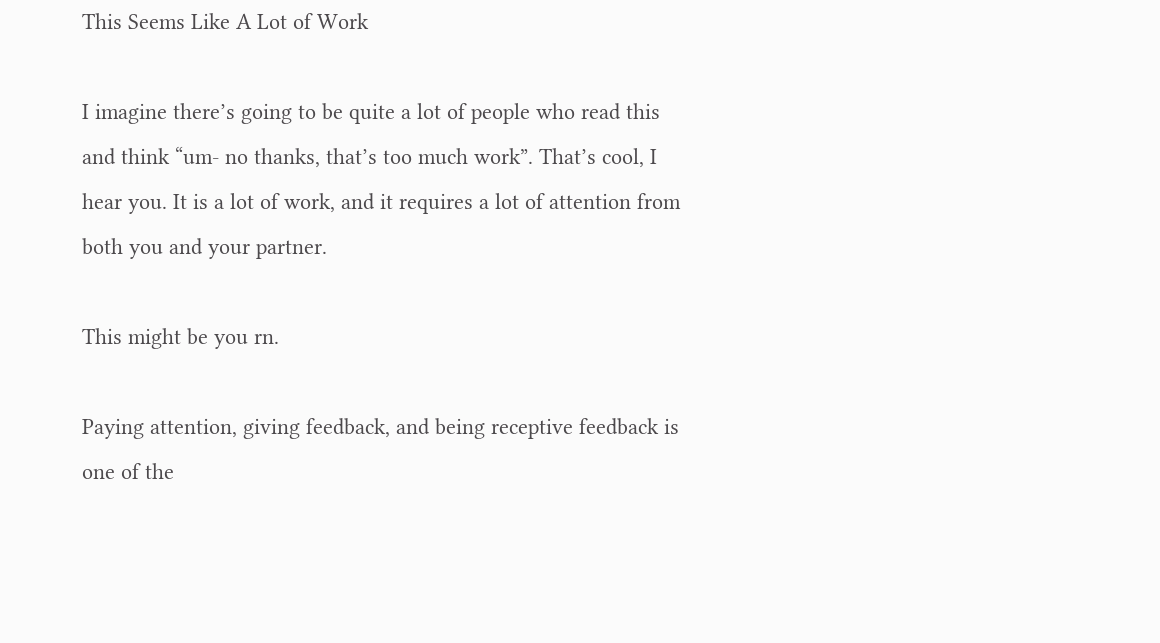This Seems Like A Lot of Work

I imagine there’s going to be quite a lot of people who read this and think “um- no thanks, that’s too much work”. That’s cool, I hear you. It is a lot of work, and it requires a lot of attention from both you and your partner.

This might be you rn.

Paying attention, giving feedback, and being receptive feedback is one of the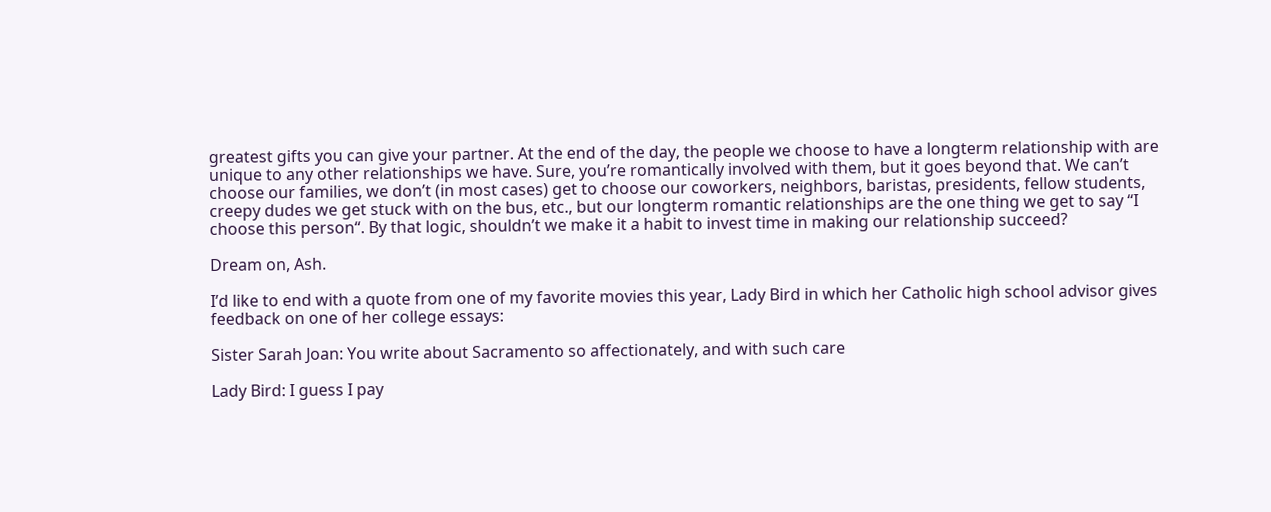greatest gifts you can give your partner. At the end of the day, the people we choose to have a longterm relationship with are unique to any other relationships we have. Sure, you’re romantically involved with them, but it goes beyond that. We can’t choose our families, we don’t (in most cases) get to choose our coworkers, neighbors, baristas, presidents, fellow students, creepy dudes we get stuck with on the bus, etc., but our longterm romantic relationships are the one thing we get to say “I choose this person“. By that logic, shouldn’t we make it a habit to invest time in making our relationship succeed?

Dream on, Ash.

I’d like to end with a quote from one of my favorite movies this year, Lady Bird in which her Catholic high school advisor gives feedback on one of her college essays:

Sister Sarah Joan: You write about Sacramento so affectionately, and with such care

Lady Bird: I guess I pay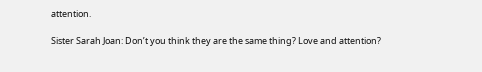attention.

Sister Sarah Joan: Don’t you think they are the same thing? Love and attention?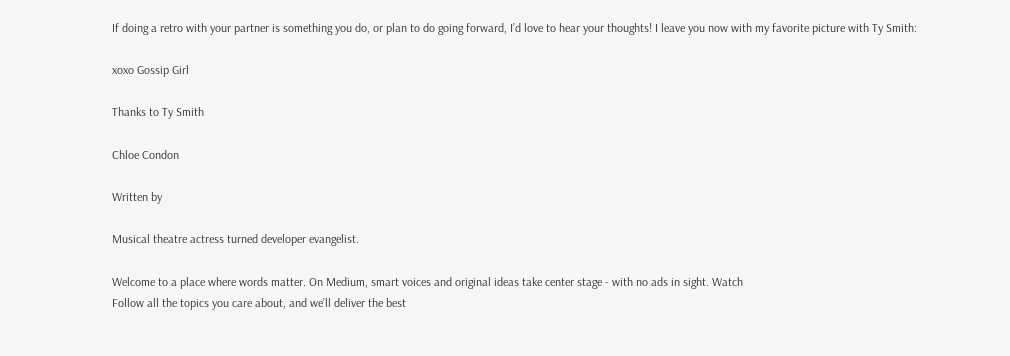If doing a retro with your partner is something you do, or plan to do going forward, I’d love to hear your thoughts! I leave you now with my favorite picture with Ty Smith:

xoxo Gossip Girl

Thanks to Ty Smith

Chloe Condon

Written by

Musical theatre actress turned developer evangelist.

Welcome to a place where words matter. On Medium, smart voices and original ideas take center stage - with no ads in sight. Watch
Follow all the topics you care about, and we’ll deliver the best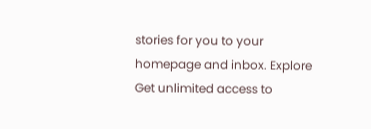stories for you to your homepage and inbox. Explore
Get unlimited access to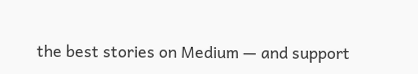the best stories on Medium — and support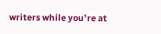writers while you’re at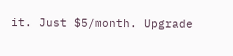it. Just $5/month. Upgrade